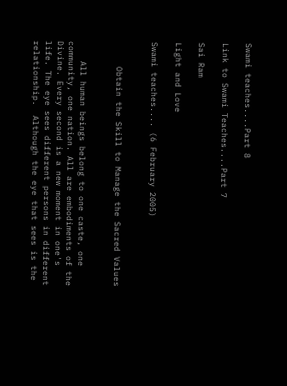Swami teaches....Part 8

Link to Swami Teaches....Part 7

Sai Ram

Light and Love

Swami teaches.... (6 February 2005)


     Obtain the Skill to Manage the Sacred Values


    All human beings belong to one caste, one community, one nation. All are embodiments of the Divine. Every second is a new moment in one's life. The eye sees different persons in different relationship.  Although the eye that sees is the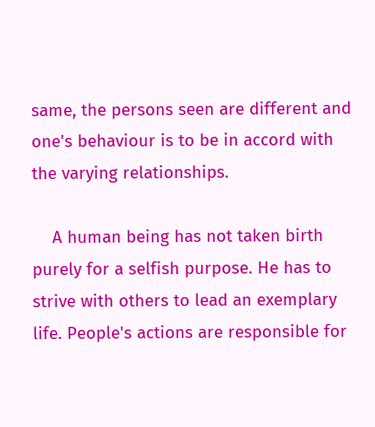same, the persons seen are different and one's behaviour is to be in accord with the varying relationships.

    A human being has not taken birth purely for a selfish purpose. He has to strive with others to lead an exemplary life. People's actions are responsible for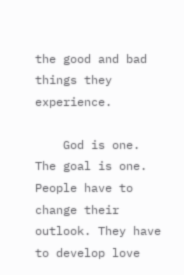the good and bad things they experience.

    God is one. The goal is one. People have to change their outlook. They have to develop love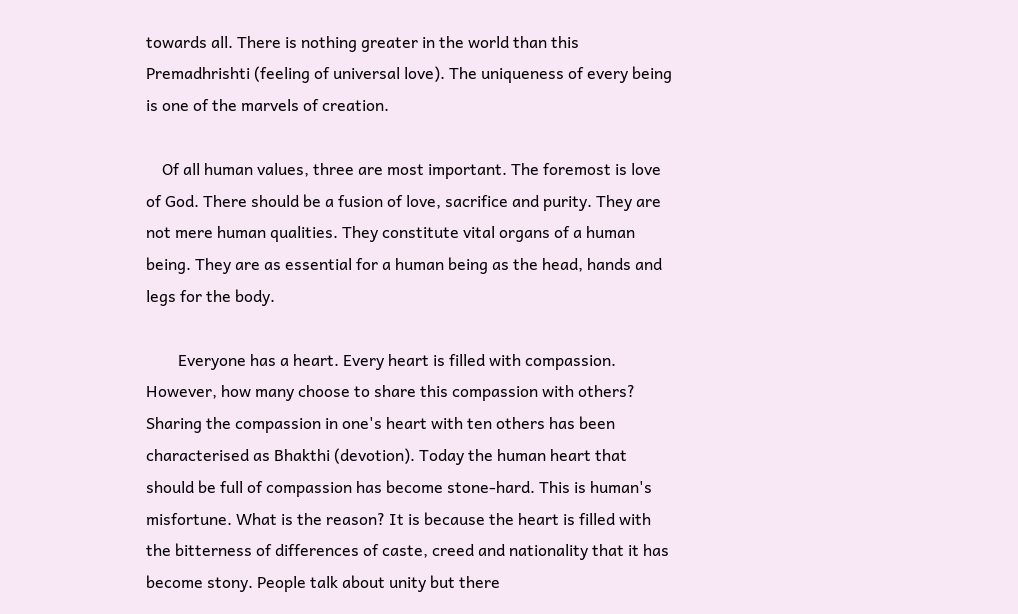towards all. There is nothing greater in the world than this Premadhrishti (feeling of universal love). The uniqueness of every being is one of the marvels of creation.

    Of all human values, three are most important. The foremost is love of God. There should be a fusion of love, sacrifice and purity. They are not mere human qualities. They constitute vital organs of a human being. They are as essential for a human being as the head, hands and legs for the body.

        Everyone has a heart. Every heart is filled with compassion. However, how many choose to share this compassion with others? Sharing the compassion in one's heart with ten others has been characterised as Bhakthi (devotion). Today the human heart that should be full of compassion has become stone-hard. This is human's misfortune. What is the reason? It is because the heart is filled with the bitterness of differences of caste, creed and nationality that it has become stony. People talk about unity but there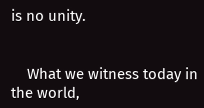is no unity.


    What we witness today in the world,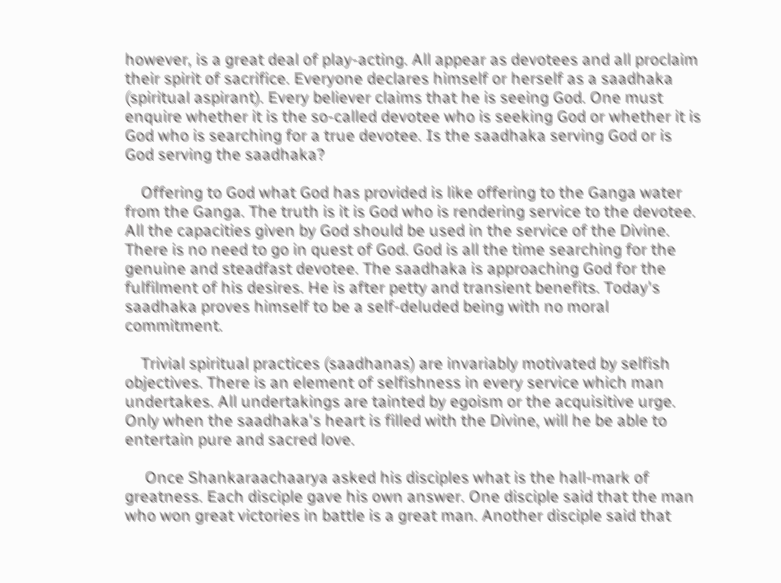however, is a great deal of play-acting. All appear as devotees and all proclaim their spirit of sacrifice. Everyone declares himself or herself as a saadhaka (spiritual aspirant). Every believer claims that he is seeing God. One must enquire whether it is the so-called devotee who is seeking God or whether it is God who is searching for a true devotee. Is the saadhaka serving God or is God serving the saadhaka?

    Offering to God what God has provided is like offering to the Ganga water from the Ganga. The truth is it is God who is rendering service to the devotee. All the capacities given by God should be used in the service of the Divine. There is no need to go in quest of God. God is all the time searching for the genuine and steadfast devotee. The saadhaka is approaching God for the fulfilment of his desires. He is after petty and transient benefits. Today's saadhaka proves himself to be a self-deluded being with no moral commitment.

    Trivial spiritual practices (saadhanas) are invariably motivated by selfish objectives. There is an element of selfishness in every service which man undertakes. All undertakings are tainted by egoism or the acquisitive urge. Only when the saadhaka's heart is filled with the Divine, will he be able to entertain pure and sacred love.

     Once Shankaraachaarya asked his disciples what is the hall-mark of greatness. Each disciple gave his own answer. One disciple said that the man who won great victories in battle is a great man. Another disciple said that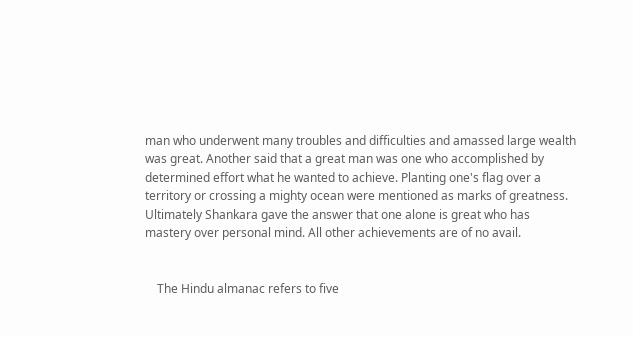man who underwent many troubles and difficulties and amassed large wealth was great. Another said that a great man was one who accomplished by determined effort what he wanted to achieve. Planting one's flag over a territory or crossing a mighty ocean were mentioned as marks of greatness. Ultimately Shankara gave the answer that one alone is great who has mastery over personal mind. All other achievements are of no avail.


    The Hindu almanac refers to five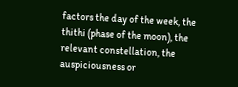factors the day of the week, the thithi (phase of the moon), the relevant constellation, the auspiciousness or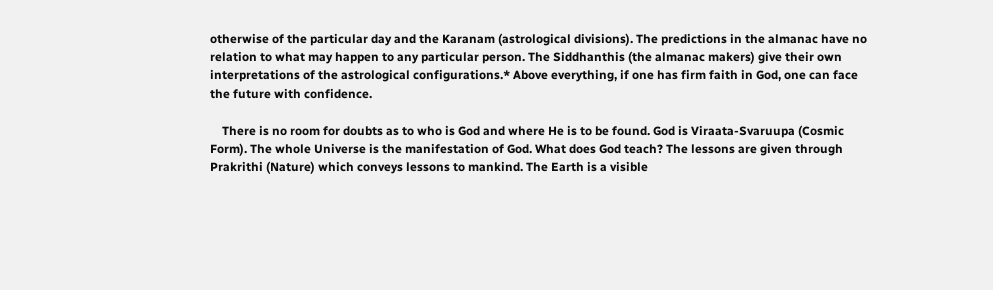otherwise of the particular day and the Karanam (astrological divisions). The predictions in the almanac have no relation to what may happen to any particular person. The Siddhanthis (the almanac makers) give their own interpretations of the astrological configurations.* Above everything, if one has firm faith in God, one can face the future with confidence.

    There is no room for doubts as to who is God and where He is to be found. God is Viraata-Svaruupa (Cosmic Form). The whole Universe is the manifestation of God. What does God teach? The lessons are given through Prakrithi (Nature) which conveys lessons to mankind. The Earth is a visible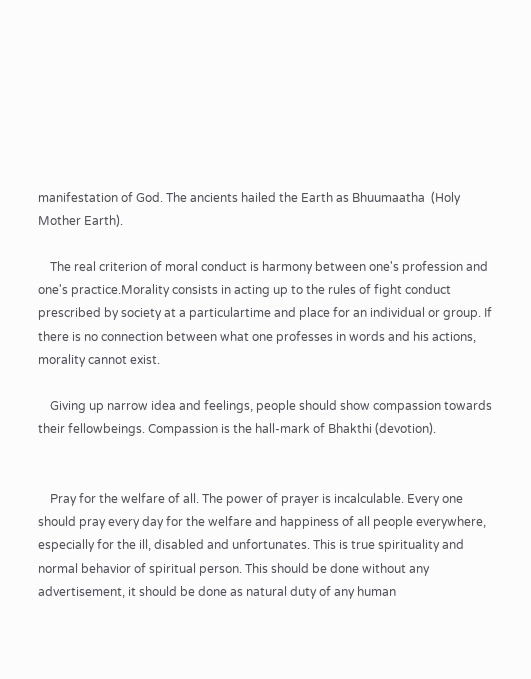manifestation of God. The ancients hailed the Earth as Bhuumaatha  (Holy Mother Earth).

    The real criterion of moral conduct is harmony between one's profession and one's practice.Morality consists in acting up to the rules of fight conduct prescribed by society at a particulartime and place for an individual or group. If there is no connection between what one professes in words and his actions, morality cannot exist.

    Giving up narrow idea and feelings, people should show compassion towards their fellowbeings. Compassion is the hall-mark of Bhakthi (devotion).


    Pray for the welfare of all. The power of prayer is incalculable. Every one should pray every day for the welfare and happiness of all people everywhere, especially for the ill, disabled and unfortunates. This is true spirituality and normal behavior of spiritual person. This should be done without any advertisement, it should be done as natural duty of any human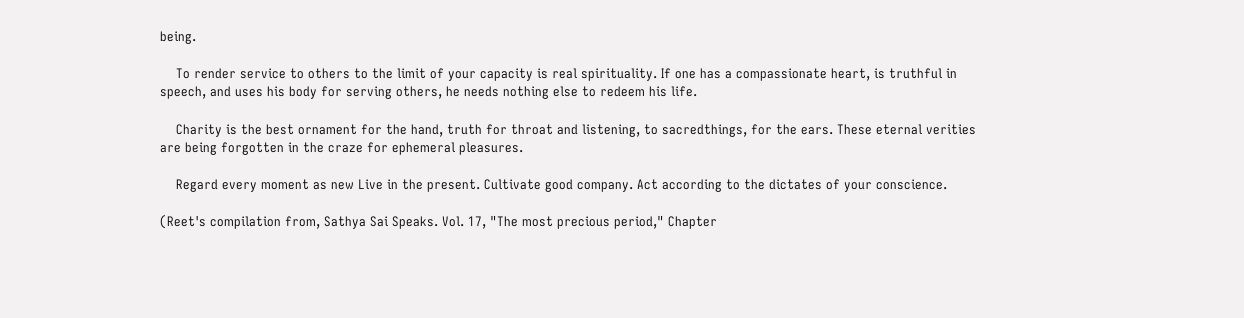being.

    To render service to others to the limit of your capacity is real spirituality. If one has a compassionate heart, is truthful in speech, and uses his body for serving others, he needs nothing else to redeem his life.

    Charity is the best ornament for the hand, truth for throat and listening, to sacredthings, for the ears. These eternal verities are being forgotten in the craze for ephemeral pleasures.

    Regard every moment as new Live in the present. Cultivate good company. Act according to the dictates of your conscience.

(Reet's compilation from, Sathya Sai Speaks. Vol. 17, "The most precious period," Chapter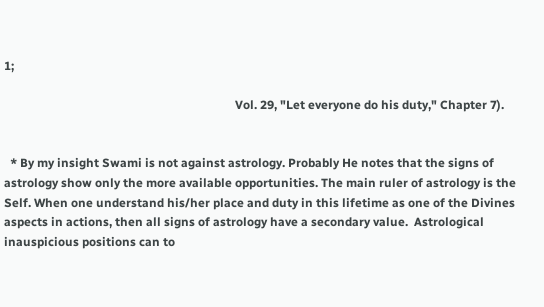1;

                                                                             Vol. 29, "Let everyone do his duty," Chapter 7).


  * By my insight Swami is not against astrology. Probably He notes that the signs of astrology show only the more available opportunities. The main ruler of astrology is the Self. When one understand his/her place and duty in this lifetime as one of the Divines aspects in actions, then all signs of astrology have a secondary value.  Astrological inauspicious positions can to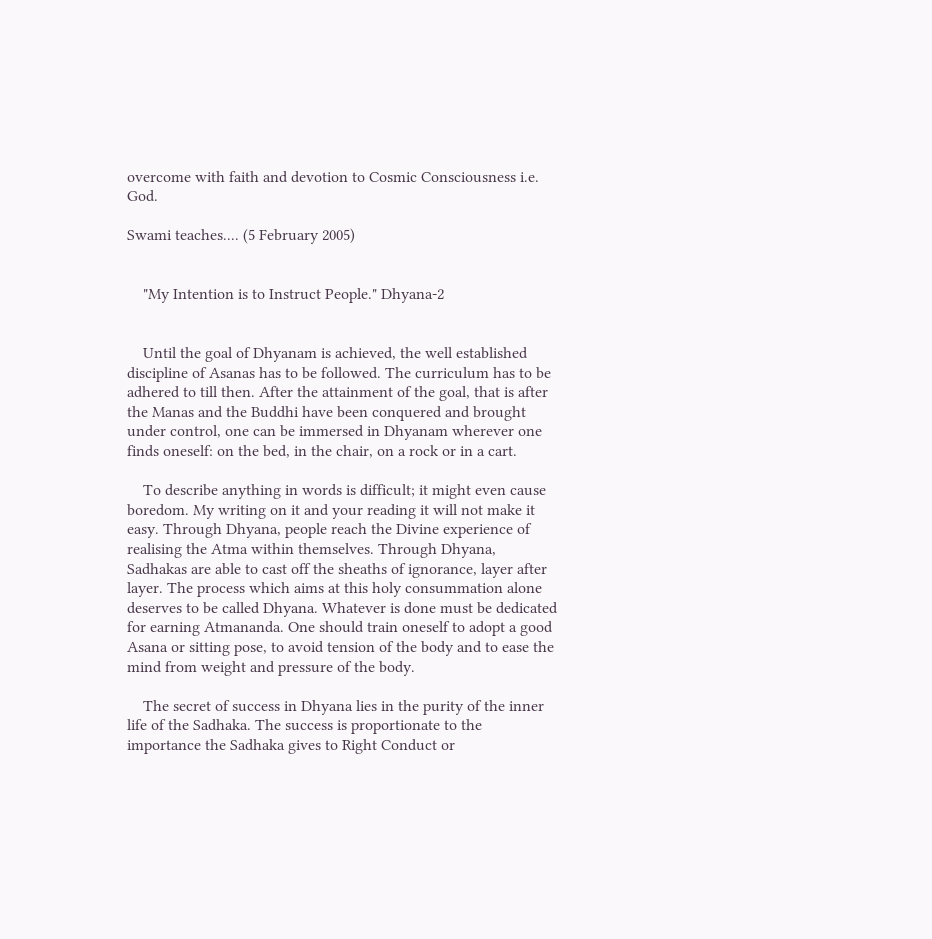overcome with faith and devotion to Cosmic Consciousness i.e. God.

Swami teaches.... (5 February 2005)


    "My Intention is to Instruct People." Dhyana-2


    Until the goal of Dhyanam is achieved, the well established discipline of Asanas has to be followed. The curriculum has to be adhered to till then. After the attainment of the goal, that is after the Manas and the Buddhi have been conquered and brought under control, one can be immersed in Dhyanam wherever one finds oneself: on the bed, in the chair, on a rock or in a cart.

    To describe anything in words is difficult; it might even cause boredom. My writing on it and your reading it will not make it easy. Through Dhyana, people reach the Divine experience of realising the Atma within themselves. Through Dhyana, Sadhakas are able to cast off the sheaths of ignorance, layer after layer. The process which aims at this holy consummation alone deserves to be called Dhyana. Whatever is done must be dedicated for earning Atmananda. One should train oneself to adopt a good Asana or sitting pose, to avoid tension of the body and to ease the mind from weight and pressure of the body.

    The secret of success in Dhyana lies in the purity of the inner life of the Sadhaka. The success is proportionate to the importance the Sadhaka gives to Right Conduct or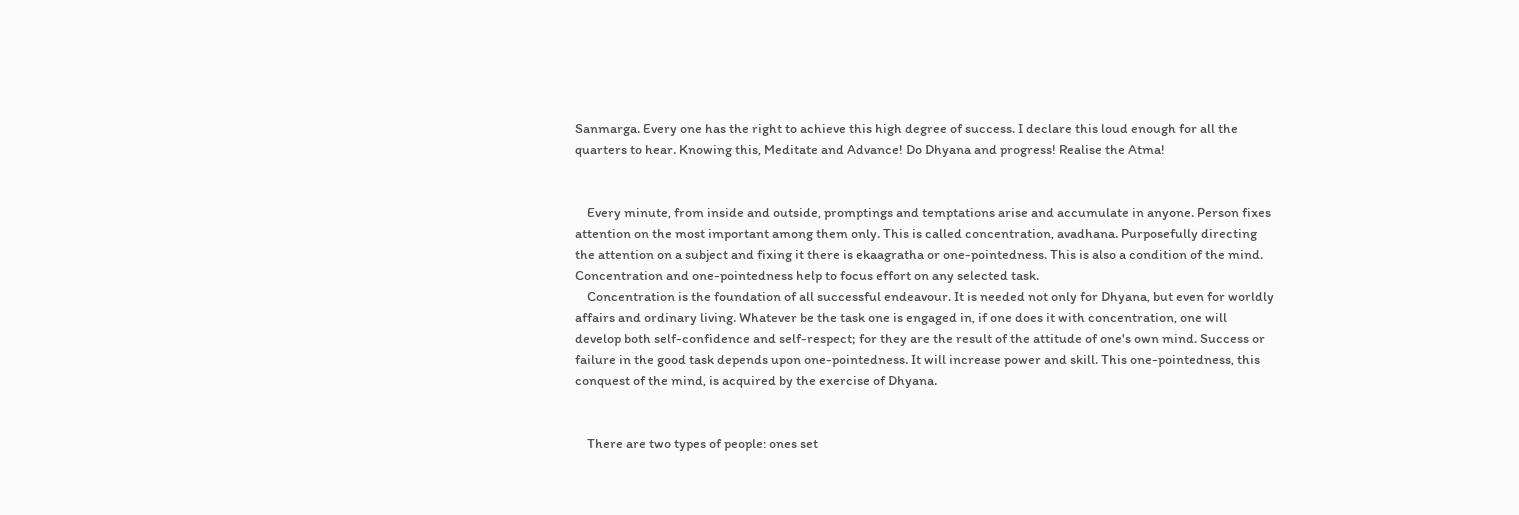Sanmarga. Every one has the right to achieve this high degree of success. I declare this loud enough for all the quarters to hear. Knowing this, Meditate and Advance! Do Dhyana and progress! Realise the Atma!


    Every minute, from inside and outside, promptings and temptations arise and accumulate in anyone. Person fixes attention on the most important among them only. This is called concentration, avadhana. Purposefully directing the attention on a subject and fixing it there is ekaagratha or one-pointedness. This is also a condition of the mind. Concentration and one-pointedness help to focus effort on any selected task.
    Concentration is the foundation of all successful endeavour. It is needed not only for Dhyana, but even for worldly affairs and ordinary living. Whatever be the task one is engaged in, if one does it with concentration, one will develop both self-confidence and self-respect; for they are the result of the attitude of one's own mind. Success or failure in the good task depends upon one-pointedness. It will increase power and skill. This one-pointedness, this conquest of the mind, is acquired by the exercise of Dhyana.


    There are two types of people: ones set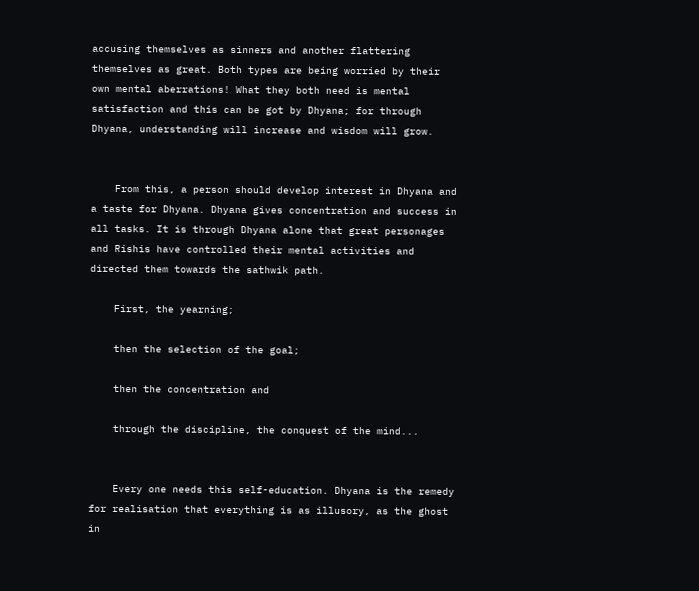accusing themselves as sinners and another flattering themselves as great. Both types are being worried by their own mental aberrations! What they both need is mental satisfaction and this can be got by Dhyana; for through Dhyana, understanding will increase and wisdom will grow.


    From this, a person should develop interest in Dhyana and a taste for Dhyana. Dhyana gives concentration and success in all tasks. It is through Dhyana alone that great personages and Rishis have controlled their mental activities and directed them towards the sathwik path.

    First, the yearning;

    then the selection of the goal;

    then the concentration and

    through the discipline, the conquest of the mind...


    Every one needs this self-education. Dhyana is the remedy for realisation that everything is as illusory, as the ghost in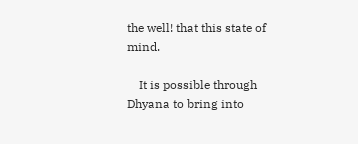the well! that this state of mind.

    It is possible through Dhyana to bring into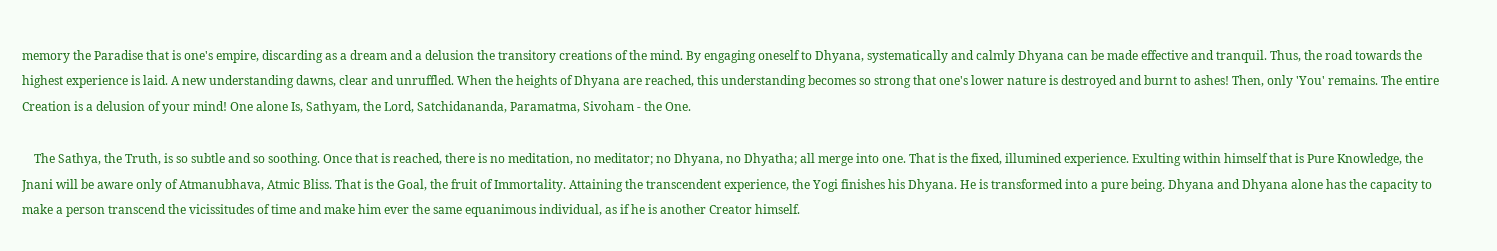memory the Paradise that is one's empire, discarding as a dream and a delusion the transitory creations of the mind. By engaging oneself to Dhyana, systematically and calmly Dhyana can be made effective and tranquil. Thus, the road towards the highest experience is laid. A new understanding dawns, clear and unruffled. When the heights of Dhyana are reached, this understanding becomes so strong that one's lower nature is destroyed and burnt to ashes! Then, only 'You' remains. The entire Creation is a delusion of your mind! One alone Is, Sathyam, the Lord, Satchidananda, Paramatma, Sivoham - the One.

    The Sathya, the Truth, is so subtle and so soothing. Once that is reached, there is no meditation, no meditator; no Dhyana, no Dhyatha; all merge into one. That is the fixed, illumined experience. Exulting within himself that is Pure Knowledge, the Jnani will be aware only of Atmanubhava, Atmic Bliss. That is the Goal, the fruit of Immortality. Attaining the transcendent experience, the Yogi finishes his Dhyana. He is transformed into a pure being. Dhyana and Dhyana alone has the capacity to make a person transcend the vicissitudes of time and make him ever the same equanimous individual, as if he is another Creator himself.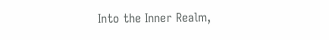Into the Inner Realm,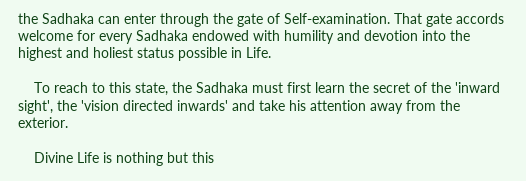the Sadhaka can enter through the gate of Self-examination. That gate accords welcome for every Sadhaka endowed with humility and devotion into the highest and holiest status possible in Life.

    To reach to this state, the Sadhaka must first learn the secret of the 'inward sight', the 'vision directed inwards' and take his attention away from the exterior.

    Divine Life is nothing but this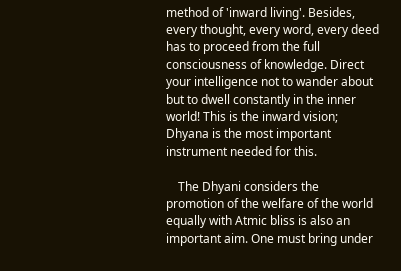method of 'inward living'. Besides, every thought, every word, every deed has to proceed from the full consciousness of knowledge. Direct your intelligence not to wander about but to dwell constantly in the inner world! This is the inward vision; Dhyana is the most important instrument needed for this.

    The Dhyani considers the promotion of the welfare of the world equally with Atmic bliss is also an important aim. One must bring under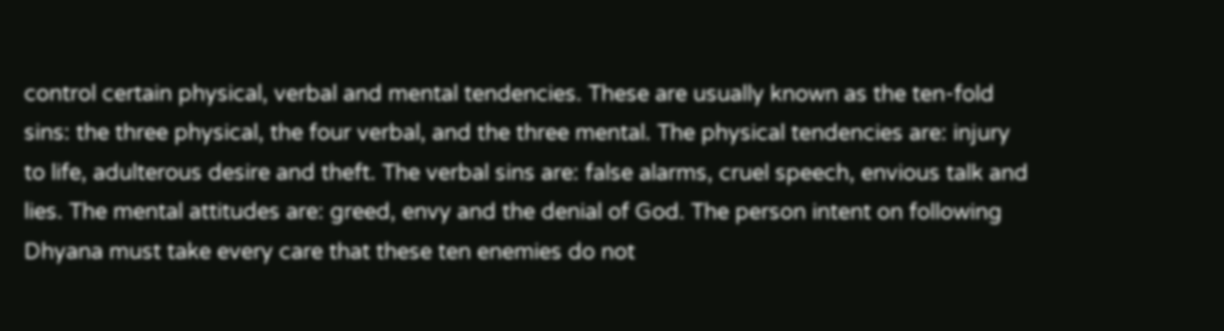control certain physical, verbal and mental tendencies. These are usually known as the ten-fold sins: the three physical, the four verbal, and the three mental. The physical tendencies are: injury to life, adulterous desire and theft. The verbal sins are: false alarms, cruel speech, envious talk and lies. The mental attitudes are: greed, envy and the denial of God. The person intent on following Dhyana must take every care that these ten enemies do not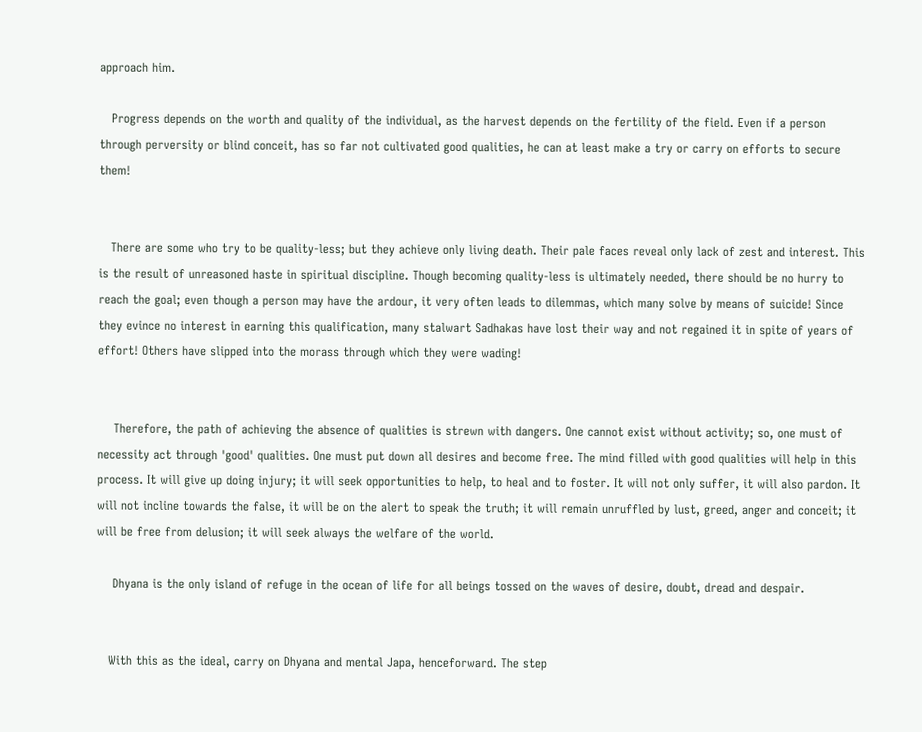approach him.

   Progress depends on the worth and quality of the individual, as the harvest depends on the fertility of the field. Even if a person through perversity or blind conceit, has so far not cultivated good qualities, he can at least make a try or carry on efforts to secure them!


   There are some who try to be quality-less; but they achieve only living death. Their pale faces reveal only lack of zest and interest. This is the result of unreasoned haste in spiritual discipline. Though becoming quality-less is ultimately needed, there should be no hurry to reach the goal; even though a person may have the ardour, it very often leads to dilemmas, which many solve by means of suicide! Since they evince no interest in earning this qualification, many stalwart Sadhakas have lost their way and not regained it in spite of years of effort! Others have slipped into the morass through which they were wading!


    Therefore, the path of achieving the absence of qualities is strewn with dangers. One cannot exist without activity; so, one must of necessity act through 'good' qualities. One must put down all desires and become free. The mind filled with good qualities will help in this process. It will give up doing injury; it will seek opportunities to help, to heal and to foster. It will not only suffer, it will also pardon. It will not incline towards the false, it will be on the alert to speak the truth; it will remain unruffled by lust, greed, anger and conceit; it will be free from delusion; it will seek always the welfare of the world.

    Dhyana is the only island of refuge in the ocean of life for all beings tossed on the waves of desire, doubt, dread and despair.


   With this as the ideal, carry on Dhyana and mental Japa, henceforward. The step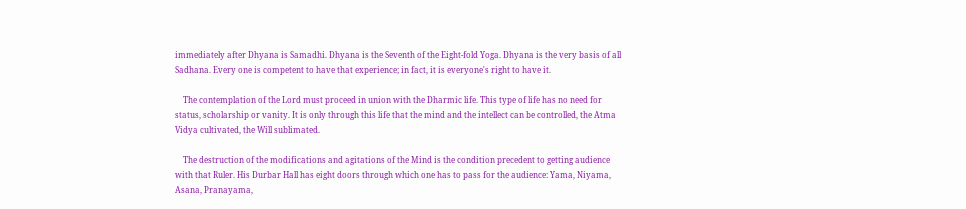immediately after Dhyana is Samadhi. Dhyana is the Seventh of the Eight-fold Yoga. Dhyana is the very basis of all Sadhana. Every one is competent to have that experience; in fact, it is everyone's right to have it.

    The contemplation of the Lord must proceed in union with the Dharmic life. This type of life has no need for status, scholarship or vanity. It is only through this life that the mind and the intellect can be controlled, the Atma Vidya cultivated, the Will sublimated.

    The destruction of the modifications and agitations of the Mind is the condition precedent to getting audience with that Ruler. His Durbar Hall has eight doors through which one has to pass for the audience: Yama, Niyama, Asana, Pranayama,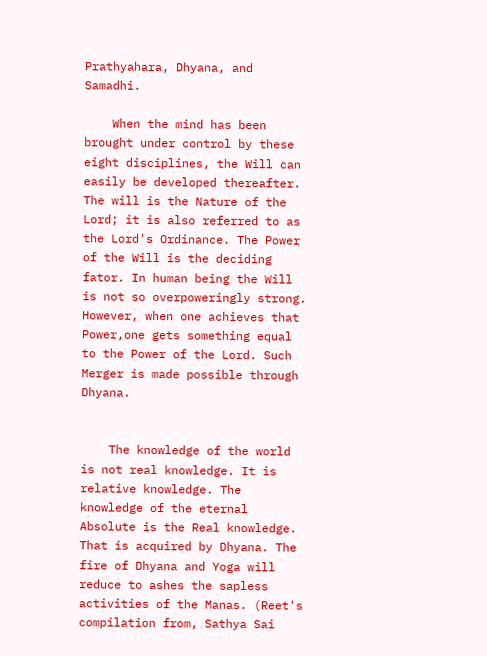Prathyahara, Dhyana, and Samadhi.

    When the mind has been brought under control by these eight disciplines, the Will can easily be developed thereafter. The will is the Nature of the Lord; it is also referred to as the Lord's Ordinance. The Power of the Will is the deciding fator. In human being the Will is not so overpoweringly strong. However, when one achieves that Power,one gets something equal to the Power of the Lord. Such Merger is made possible through Dhyana.


    The knowledge of the world is not real knowledge. It is relative knowledge. The knowledge of the eternal Absolute is the Real knowledge. That is acquired by Dhyana. The fire of Dhyana and Yoga will reduce to ashes the sapless activities of the Manas. (Reet's compilation from, Sathya Sai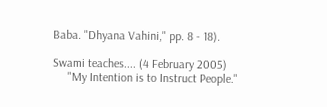Baba. "Dhyana Vahini," pp. 8 - 18).

Swami teaches.... (4 February 2005)
     "My Intention is to Instruct People."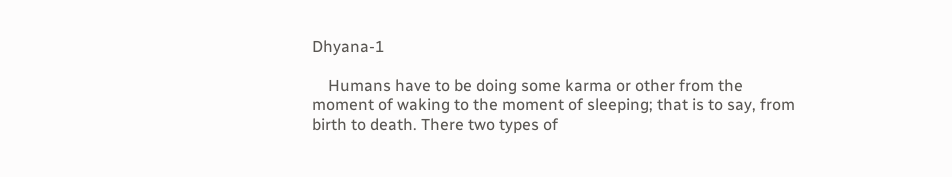Dhyana-1

    Humans have to be doing some karma or other from the moment of waking to the moment of sleeping; that is to say, from birth to death. There two types of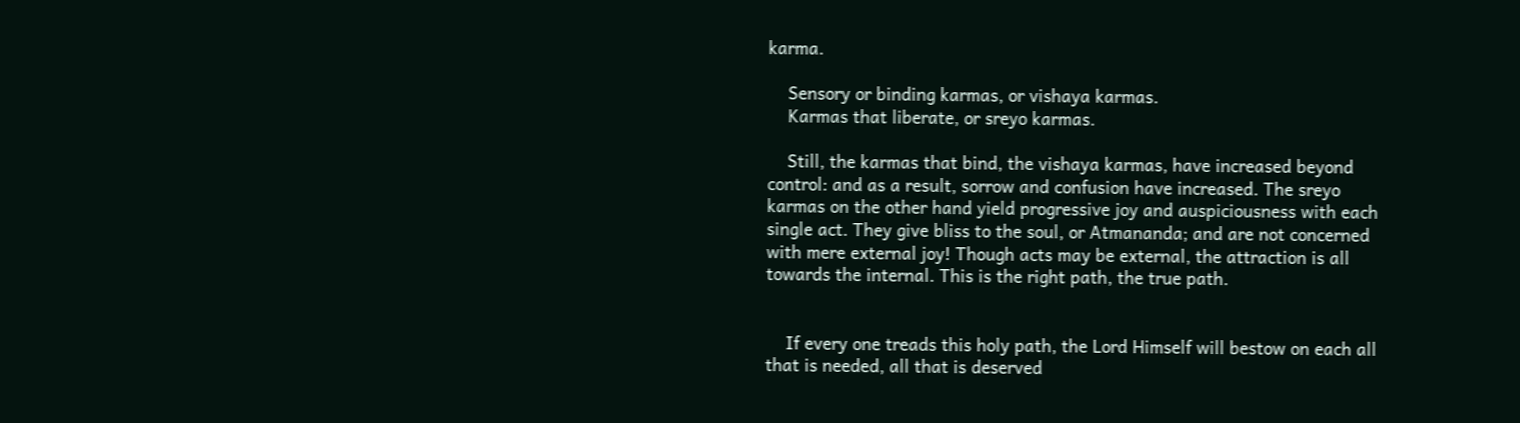karma.

    Sensory or binding karmas, or vishaya karmas.
    Karmas that liberate, or sreyo karmas.

    Still, the karmas that bind, the vishaya karmas, have increased beyond control: and as a result, sorrow and confusion have increased. The sreyo karmas on the other hand yield progressive joy and auspiciousness with each single act. They give bliss to the soul, or Atmananda; and are not concerned with mere external joy! Though acts may be external, the attraction is all towards the internal. This is the right path, the true path.


    If every one treads this holy path, the Lord Himself will bestow on each all that is needed, all that is deserved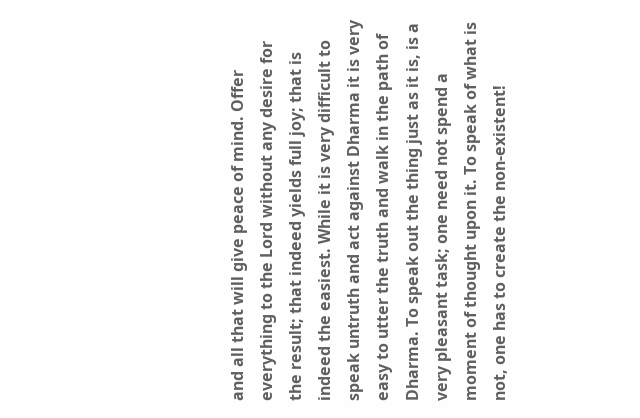and all that will give peace of mind. Offer everything to the Lord without any desire for the result; that indeed yields full joy; that is indeed the easiest. While it is very difficult to speak untruth and act against Dharma it is very easy to utter the truth and walk in the path of Dharma. To speak out the thing just as it is, is a very pleasant task; one need not spend a moment of thought upon it. To speak of what is not, one has to create the non-existent!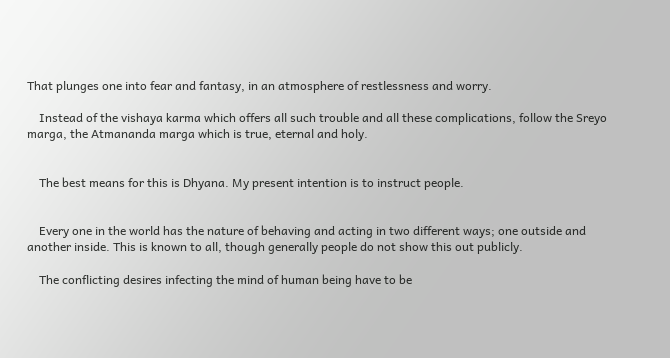That plunges one into fear and fantasy, in an atmosphere of restlessness and worry.

    Instead of the vishaya karma which offers all such trouble and all these complications, follow the Sreyo marga, the Atmananda marga which is true, eternal and holy.


    The best means for this is Dhyana. My present intention is to instruct people.


    Every one in the world has the nature of behaving and acting in two different ways; one outside and another inside. This is known to all, though generally people do not show this out publicly.

    The conflicting desires infecting the mind of human being have to be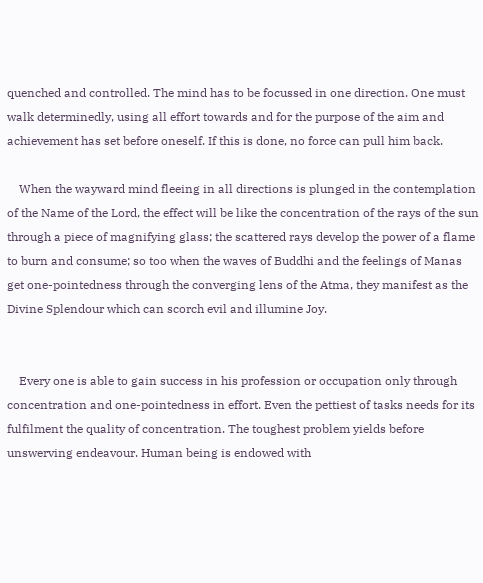quenched and controlled. The mind has to be focussed in one direction. One must walk determinedly, using all effort towards and for the purpose of the aim and achievement has set before oneself. If this is done, no force can pull him back.

    When the wayward mind fleeing in all directions is plunged in the contemplation of the Name of the Lord, the effect will be like the concentration of the rays of the sun through a piece of magnifying glass; the scattered rays develop the power of a flame to burn and consume; so too when the waves of Buddhi and the feelings of Manas get one-pointedness through the converging lens of the Atma, they manifest as the Divine Splendour which can scorch evil and illumine Joy.


    Every one is able to gain success in his profession or occupation only through concentration and one-pointedness in effort. Even the pettiest of tasks needs for its fulfilment the quality of concentration. The toughest problem yields before unswerving endeavour. Human being is endowed with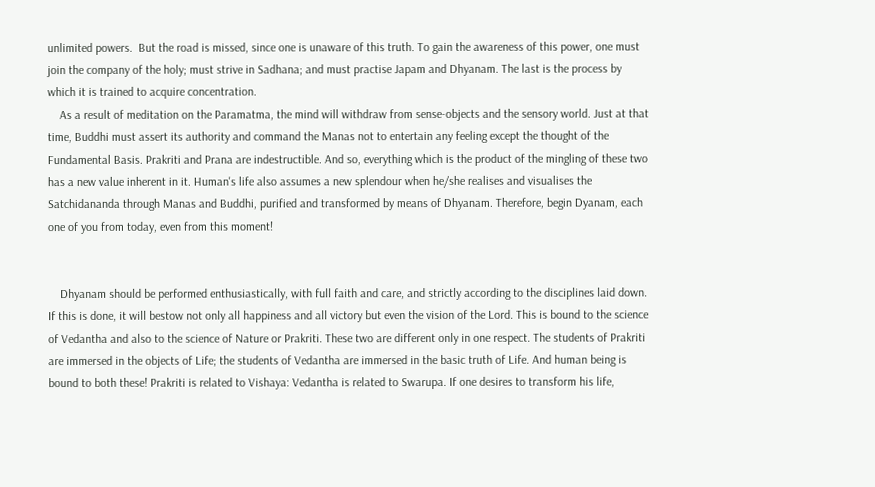unlimited powers.  But the road is missed, since one is unaware of this truth. To gain the awareness of this power, one must join the company of the holy; must strive in Sadhana; and must practise Japam and Dhyanam. The last is the process by which it is trained to acquire concentration.
    As a result of meditation on the Paramatma, the mind will withdraw from sense-objects and the sensory world. Just at that time, Buddhi must assert its authority and command the Manas not to entertain any feeling except the thought of the Fundamental Basis. Prakriti and Prana are indestructible. And so, everything which is the product of the mingling of these two has a new value inherent in it. Human's life also assumes a new splendour when he/she realises and visualises the Satchidananda through Manas and Buddhi, purified and transformed by means of Dhyanam. Therefore, begin Dyanam, each one of you from today, even from this moment!


    Dhyanam should be performed enthusiastically, with full faith and care, and strictly according to the disciplines laid down. If this is done, it will bestow not only all happiness and all victory but even the vision of the Lord. This is bound to the science of Vedantha and also to the science of Nature or Prakriti. These two are different only in one respect. The students of Prakriti are immersed in the objects of Life; the students of Vedantha are immersed in the basic truth of Life. And human being is bound to both these! Prakriti is related to Vishaya: Vedantha is related to Swarupa. If one desires to transform his life,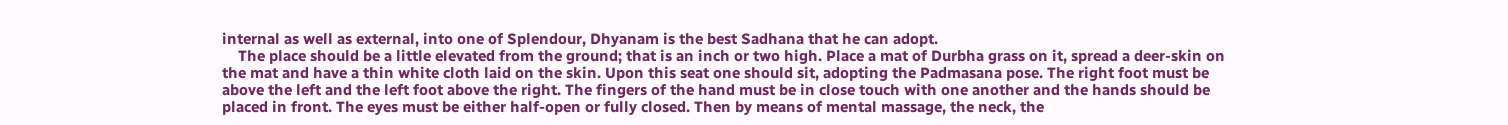internal as well as external, into one of Splendour, Dhyanam is the best Sadhana that he can adopt.
    The place should be a little elevated from the ground; that is an inch or two high. Place a mat of Durbha grass on it, spread a deer-skin on the mat and have a thin white cloth laid on the skin. Upon this seat one should sit, adopting the Padmasana pose. The right foot must be above the left and the left foot above the right. The fingers of the hand must be in close touch with one another and the hands should be placed in front. The eyes must be either half-open or fully closed. Then by means of mental massage, the neck, the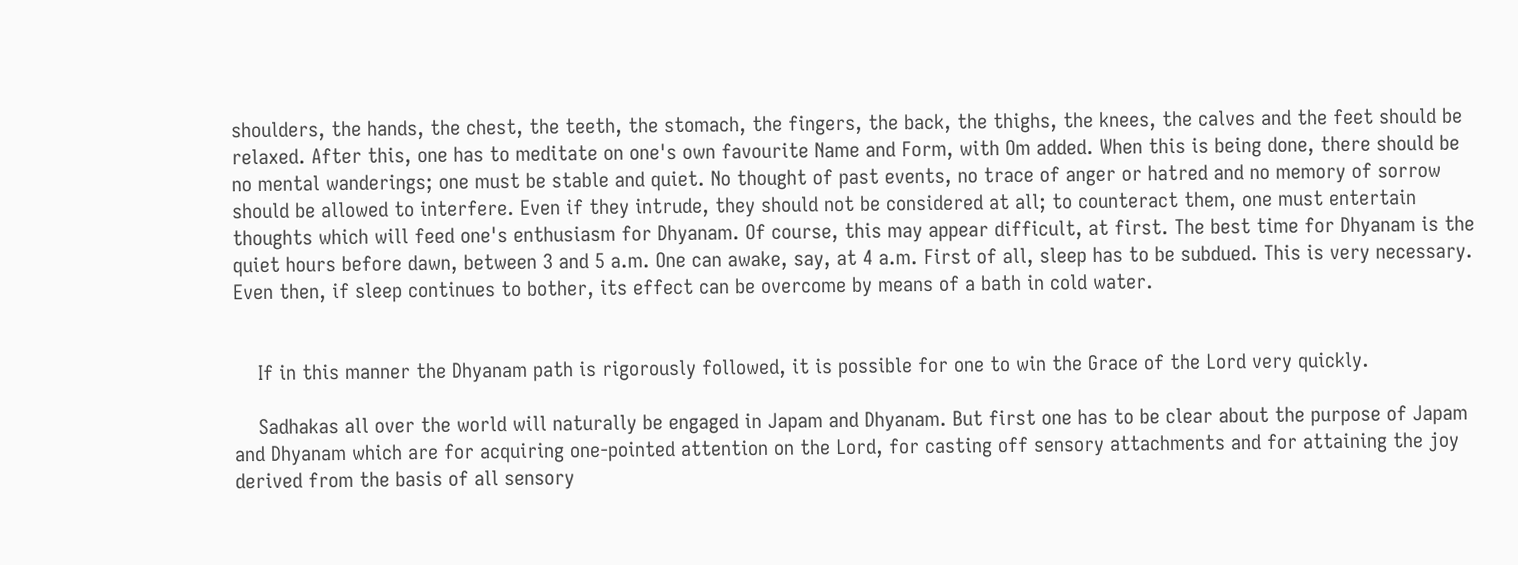shoulders, the hands, the chest, the teeth, the stomach, the fingers, the back, the thighs, the knees, the calves and the feet should be relaxed. After this, one has to meditate on one's own favourite Name and Form, with Om added. When this is being done, there should be no mental wanderings; one must be stable and quiet. No thought of past events, no trace of anger or hatred and no memory of sorrow should be allowed to interfere. Even if they intrude, they should not be considered at all; to counteract them, one must entertain thoughts which will feed one's enthusiasm for Dhyanam. Of course, this may appear difficult, at first. The best time for Dhyanam is the quiet hours before dawn, between 3 and 5 a.m. One can awake, say, at 4 a.m. First of all, sleep has to be subdued. This is very necessary. Even then, if sleep continues to bother, its effect can be overcome by means of a bath in cold water.


    If in this manner the Dhyanam path is rigorously followed, it is possible for one to win the Grace of the Lord very quickly.

    Sadhakas all over the world will naturally be engaged in Japam and Dhyanam. But first one has to be clear about the purpose of Japam and Dhyanam which are for acquiring one-pointed attention on the Lord, for casting off sensory attachments and for attaining the joy derived from the basis of all sensory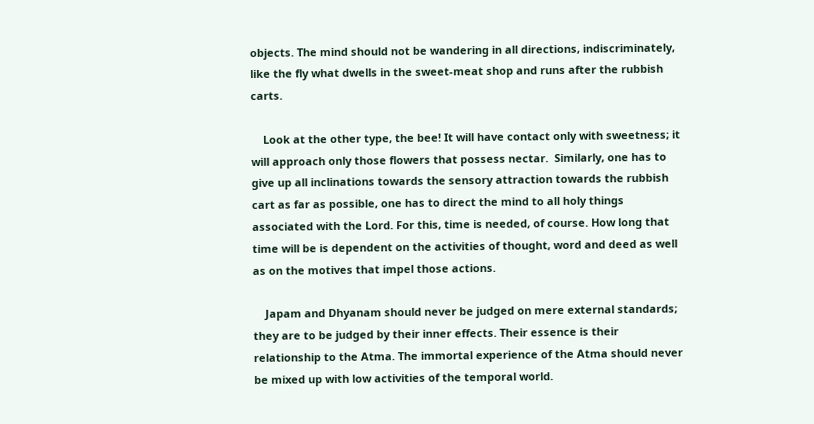objects. The mind should not be wandering in all directions, indiscriminately, like the fly what dwells in the sweet-meat shop and runs after the rubbish carts.

    Look at the other type, the bee! It will have contact only with sweetness; it will approach only those flowers that possess nectar.  Similarly, one has to give up all inclinations towards the sensory attraction towards the rubbish cart as far as possible, one has to direct the mind to all holy things associated with the Lord. For this, time is needed, of course. How long that time will be is dependent on the activities of thought, word and deed as well as on the motives that impel those actions.

    Japam and Dhyanam should never be judged on mere external standards; they are to be judged by their inner effects. Their essence is their relationship to the Atma. The immortal experience of the Atma should never be mixed up with low activities of the temporal world.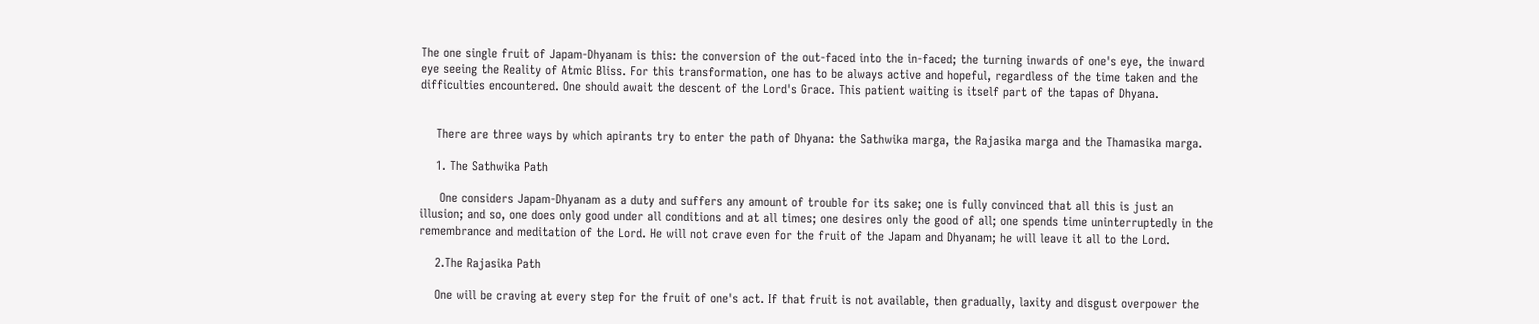The one single fruit of Japam-Dhyanam is this: the conversion of the out-faced into the in-faced; the turning inwards of one's eye, the inward eye seeing the Reality of Atmic Bliss. For this transformation, one has to be always active and hopeful, regardless of the time taken and the difficulties encountered. One should await the descent of the Lord's Grace. This patient waiting is itself part of the tapas of Dhyana.


    There are three ways by which apirants try to enter the path of Dhyana: the Sathwika marga, the Rajasika marga and the Thamasika marga.

    1. The Sathwika Path

     One considers Japam-Dhyanam as a duty and suffers any amount of trouble for its sake; one is fully convinced that all this is just an illusion; and so, one does only good under all conditions and at all times; one desires only the good of all; one spends time uninterruptedly in the remembrance and meditation of the Lord. He will not crave even for the fruit of the Japam and Dhyanam; he will leave it all to the Lord.

    2.The Rajasika Path

    One will be craving at every step for the fruit of one's act. If that fruit is not available, then gradually, laxity and disgust overpower the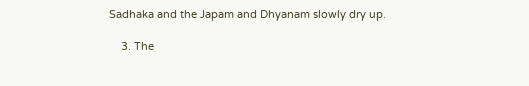Sadhaka and the Japam and Dhyanam slowly dry up.

    3. The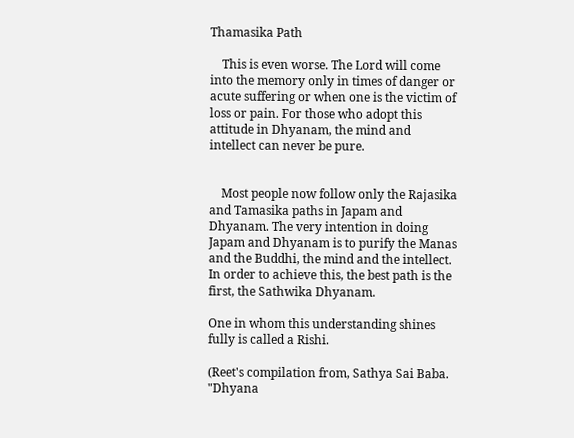Thamasika Path

    This is even worse. The Lord will come into the memory only in times of danger or acute suffering or when one is the victim of loss or pain. For those who adopt this attitude in Dhyanam, the mind and intellect can never be pure.


    Most people now follow only the Rajasika and Tamasika paths in Japam and Dhyanam. The very intention in doing Japam and Dhyanam is to purify the Manas and the Buddhi, the mind and the intellect. In order to achieve this, the best path is the first, the Sathwika Dhyanam.

One in whom this understanding shines fully is called a Rishi.

(Reet's compilation from, Sathya Sai Baba. "Dhyana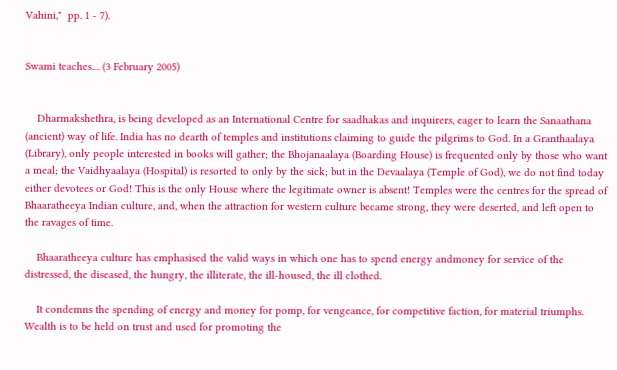Vahini,"  pp. 1 - 7).


Swami teaches.... (3 February 2005)


    Dharmakshethra, is being developed as an International Centre for saadhakas and inquirers, eager to learn the Sanaathana (ancient) way of life. India has no dearth of temples and institutions claiming to guide the pilgrims to God. In a Granthaalaya (Library), only people interested in books will gather; the Bhojanaalaya (Boarding House) is frequented only by those who want a meal; the Vaidhyaalaya (Hospital) is resorted to only by the sick; but in the Devaalaya (Temple of God), we do not find today either devotees or God! This is the only House where the legitimate owner is absent! Temples were the centres for the spread of Bhaaratheeya Indian culture, and, when the attraction for western culture became strong, they were deserted, and left open to the ravages of time.

    Bhaaratheeya culture has emphasised the valid ways in which one has to spend energy andmoney for service of the distressed, the diseased, the hungry, the illiterate, the ill-housed, the ill clothed.

    It condemns the spending of energy and money for pomp, for vengeance, for competitive faction, for material triumphs. Wealth is to be held on trust and used for promoting the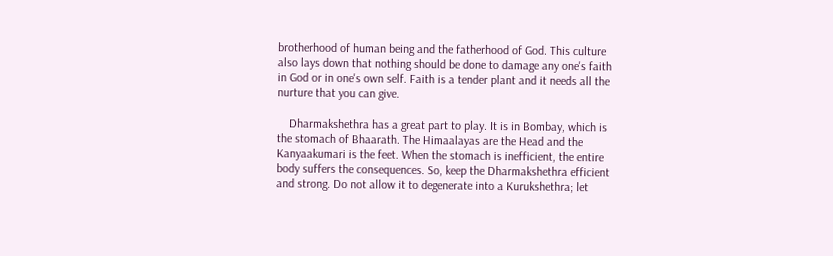brotherhood of human being and the fatherhood of God. This culture also lays down that nothing should be done to damage any one's faith in God or in one's own self. Faith is a tender plant and it needs all the nurture that you can give.

    Dharmakshethra has a great part to play. It is in Bombay, which is the stomach of Bhaarath. The Himaalayas are the Head and the Kanyaakumari is the feet. When the stomach is inefficient, the entire body suffers the consequences. So, keep the Dharmakshethra efficient and strong. Do not allow it to degenerate into a Kurukshethra; let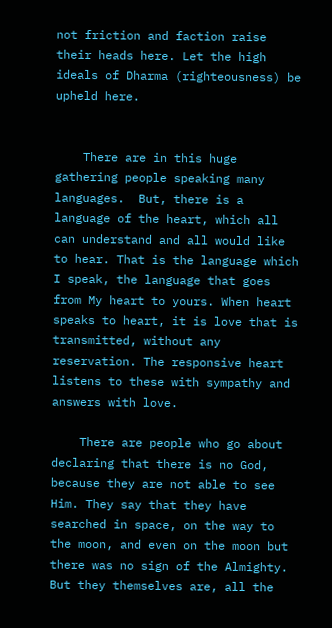not friction and faction raise their heads here. Let the high ideals of Dharma (righteousness) be upheld here.


    There are in this huge gathering people speaking many languages.  But, there is a language of the heart, which all can understand and all would like to hear. That is the language which I speak, the language that goes from My heart to yours. When heart speaks to heart, it is love that is transmitted, without any reservation. The responsive heart listens to these with sympathy and answers with love.

    There are people who go about declaring that there is no God, because they are not able to see Him. They say that they have searched in space, on the way to the moon, and even on the moon but there was no sign of the Almighty. But they themselves are, all the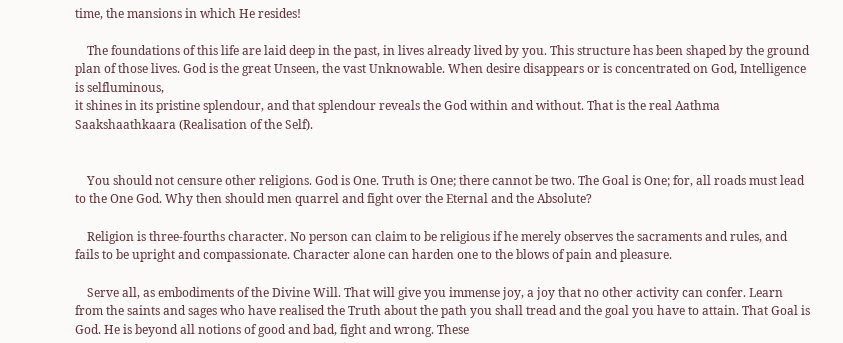time, the mansions in which He resides!

    The foundations of this life are laid deep in the past, in lives already lived by you. This structure has been shaped by the ground plan of those lives. God is the great Unseen, the vast Unknowable. When desire disappears or is concentrated on God, Intelligence is selfluminous,
it shines in its pristine splendour, and that splendour reveals the God within and without. That is the real Aathma Saakshaathkaara (Realisation of the Self).


    You should not censure other religions. God is One. Truth is One; there cannot be two. The Goal is One; for, all roads must lead to the One God. Why then should men quarrel and fight over the Eternal and the Absolute?

    Religion is three-fourths character. No person can claim to be religious if he merely observes the sacraments and rules, and fails to be upright and compassionate. Character alone can harden one to the blows of pain and pleasure.

    Serve all, as embodiments of the Divine Will. That will give you immense joy, a joy that no other activity can confer. Learn from the saints and sages who have realised the Truth about the path you shall tread and the goal you have to attain. That Goal is God. He is beyond all notions of good and bad, fight and wrong. These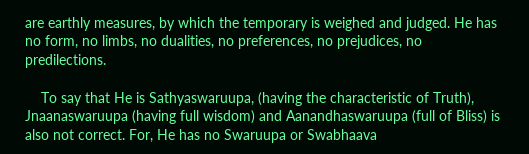are earthly measures, by which the temporary is weighed and judged. He has no form, no limbs, no dualities, no preferences, no prejudices, no predilections.

    To say that He is Sathyaswaruupa, (having the characteristic of Truth), Jnaanaswaruupa (having full wisdom) and Aanandhaswaruupa (full of Bliss) is also not correct. For, He has no Swaruupa or Swabhaava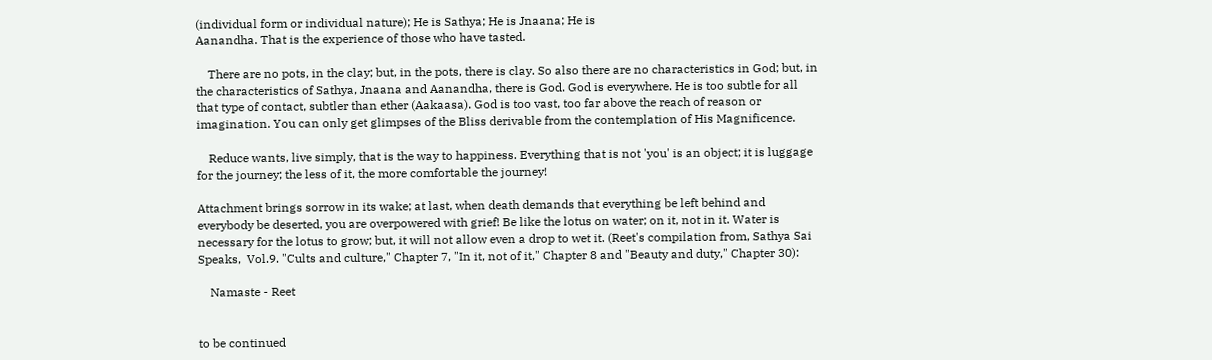(individual form or individual nature); He is Sathya; He is Jnaana; He is
Aanandha. That is the experience of those who have tasted.

    There are no pots, in the clay; but, in the pots, there is clay. So also there are no characteristics in God; but, in the characteristics of Sathya, Jnaana and Aanandha, there is God. God is everywhere. He is too subtle for all that type of contact, subtler than ether (Aakaasa). God is too vast, too far above the reach of reason or imagination. You can only get glimpses of the Bliss derivable from the contemplation of His Magnificence.

    Reduce wants, live simply, that is the way to happiness. Everything that is not 'you' is an object; it is luggage for the journey; the less of it, the more comfortable the journey!

Attachment brings sorrow in its wake; at last, when death demands that everything be left behind and everybody be deserted, you are overpowered with grief! Be like the lotus on water; on it, not in it. Water is necessary for the lotus to grow; but, it will not allow even a drop to wet it. (Reet's compilation from, Sathya Sai Speaks,  Vol.9. "Cults and culture," Chapter 7, "In it, not of it," Chapter 8 and "Beauty and duty," Chapter 30):

    Namaste - Reet


to be continued